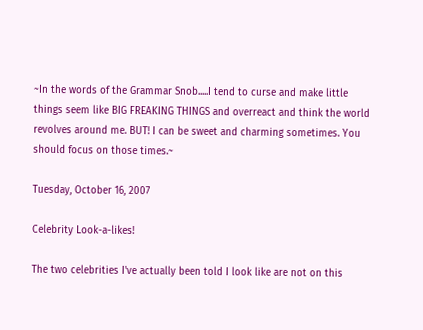~In the words of the Grammar Snob.....I tend to curse and make little things seem like BIG FREAKING THINGS and overreact and think the world revolves around me. BUT! I can be sweet and charming sometimes. You should focus on those times.~

Tuesday, October 16, 2007

Celebrity Look-a-likes!

The two celebrities I've actually been told I look like are not on this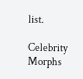list.

Celebrity Morphs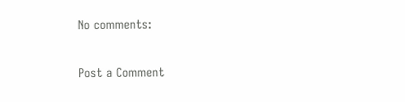No comments:

Post a Comment